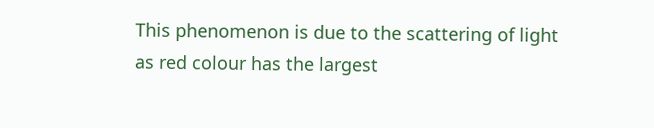This phenomenon is due to the scattering of light
as red colour has the largest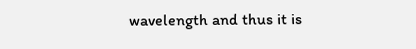wavelength and thus it is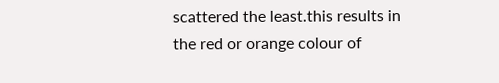scattered the least.this results in the red or orange colour of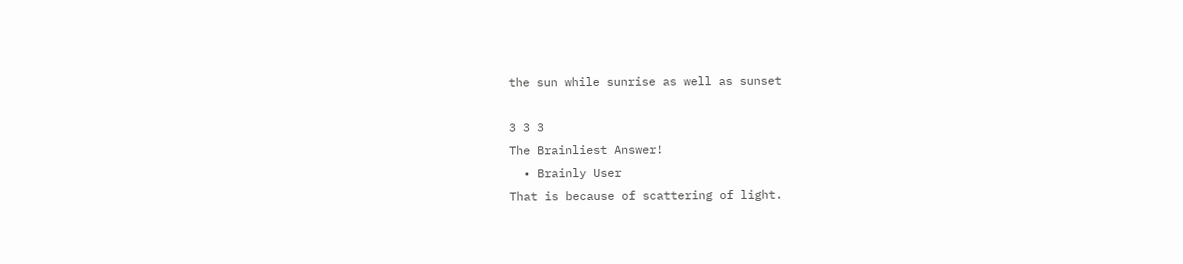the sun while sunrise as well as sunset

3 3 3
The Brainliest Answer!
  • Brainly User
That is because of scattering of light.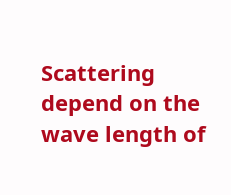Scattering depend on the wave length of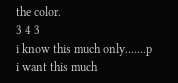the color.
3 4 3
i know this much only.......p
i want this much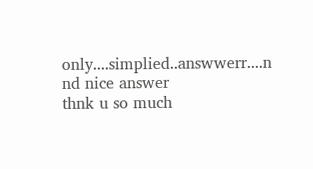only....simplied..answwerr....n
nd nice answer
thnk u so much